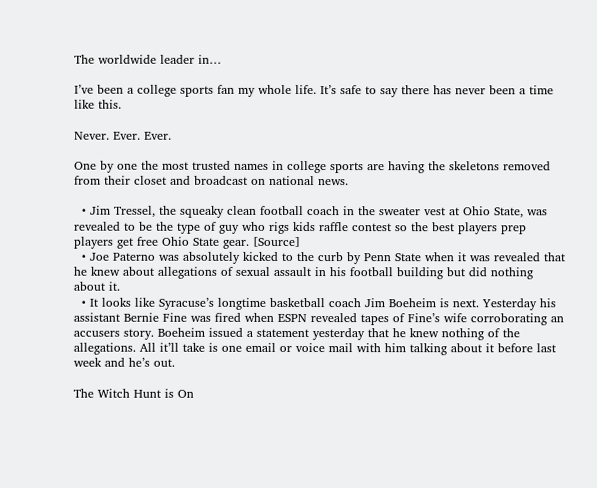The worldwide leader in…

I’ve been a college sports fan my whole life. It’s safe to say there has never been a time like this.

Never. Ever. Ever.

One by one the most trusted names in college sports are having the skeletons removed from their closet and broadcast on national news.

  • Jim Tressel, the squeaky clean football coach in the sweater vest at Ohio State, was revealed to be the type of guy who rigs kids raffle contest so the best players prep players get free Ohio State gear. [Source]
  • Joe Paterno was absolutely kicked to the curb by Penn State when it was revealed that he knew about allegations of sexual assault in his football building but did nothing about it.
  • It looks like Syracuse’s longtime basketball coach Jim Boeheim is next. Yesterday his assistant Bernie Fine was fired when ESPN revealed tapes of Fine’s wife corroborating an accusers story. Boeheim issued a statement yesterday that he knew nothing of the allegations. All it’ll take is one email or voice mail with him talking about it before last week and he’s out.

The Witch Hunt is On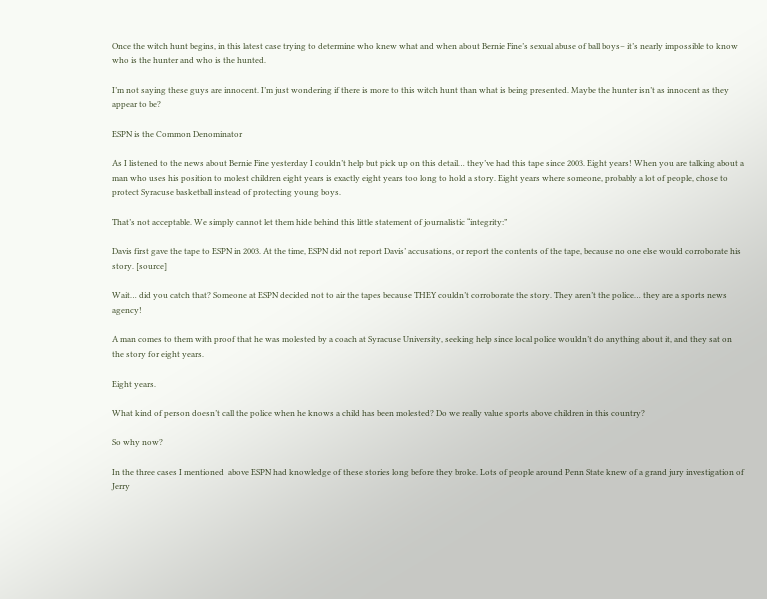Once the witch hunt begins, in this latest case trying to determine who knew what and when about Bernie Fine’s sexual abuse of ball boys– it’s nearly impossible to know who is the hunter and who is the hunted.

I’m not saying these guys are innocent. I’m just wondering if there is more to this witch hunt than what is being presented. Maybe the hunter isn’t as innocent as they appear to be?

ESPN is the Common Denominator

As I listened to the news about Bernie Fine yesterday I couldn’t help but pick up on this detail… they’ve had this tape since 2003. Eight years! When you are talking about a man who uses his position to molest children eight years is exactly eight years too long to hold a story. Eight years where someone, probably a lot of people, chose to protect Syracuse basketball instead of protecting young boys.

That’s not acceptable. We simply cannot let them hide behind this little statement of journalistic “integrity:”

Davis first gave the tape to ESPN in 2003. At the time, ESPN did not report Davis’ accusations, or report the contents of the tape, because no one else would corroborate his story. [source]

Wait… did you catch that? Someone at ESPN decided not to air the tapes because THEY couldn’t corroborate the story. They aren’t the police… they are a sports news agency!

A man comes to them with proof that he was molested by a coach at Syracuse University, seeking help since local police wouldn’t do anything about it, and they sat on the story for eight years.

Eight years.

What kind of person doesn’t call the police when he knows a child has been molested? Do we really value sports above children in this country?

So why now?

In the three cases I mentioned  above ESPN had knowledge of these stories long before they broke. Lots of people around Penn State knew of a grand jury investigation of Jerry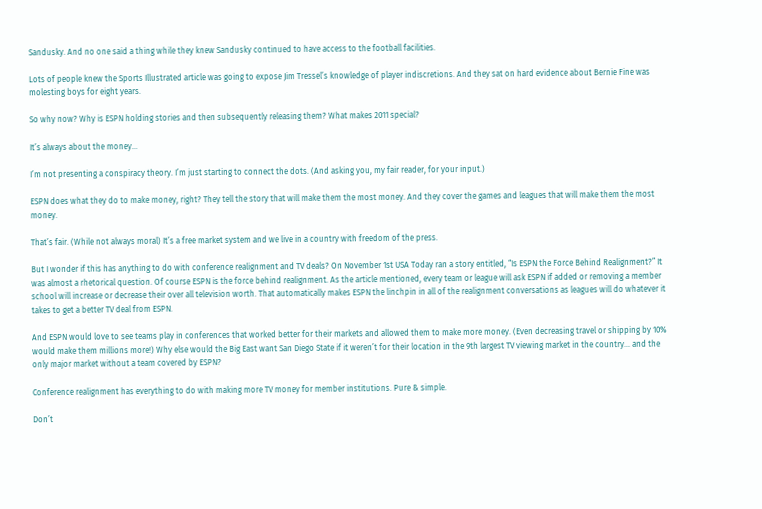Sandusky. And no one said a thing while they knew Sandusky continued to have access to the football facilities.

Lots of people knew the Sports Illustrated article was going to expose Jim Tressel’s knowledge of player indiscretions. And they sat on hard evidence about Bernie Fine was molesting boys for eight years.

So why now? Why is ESPN holding stories and then subsequently releasing them? What makes 2011 special?

It’s always about the money…

I’m not presenting a conspiracy theory. I’m just starting to connect the dots. (And asking you, my fair reader, for your input.)

ESPN does what they do to make money, right? They tell the story that will make them the most money. And they cover the games and leagues that will make them the most money.

That’s fair. (While not always moral) It’s a free market system and we live in a country with freedom of the press.

But I wonder if this has anything to do with conference realignment and TV deals? On November 1st USA Today ran a story entitled, “Is ESPN the Force Behind Realignment?” It was almost a rhetorical question. Of course ESPN is the force behind realignment. As the article mentioned, every team or league will ask ESPN if added or removing a member school will increase or decrease their over all television worth. That automatically makes ESPN the linchpin in all of the realignment conversations as leagues will do whatever it takes to get a better TV deal from ESPN.

And ESPN would love to see teams play in conferences that worked better for their markets and allowed them to make more money. (Even decreasing travel or shipping by 10% would make them millions more!) Why else would the Big East want San Diego State if it weren’t for their location in the 9th largest TV viewing market in the country… and the only major market without a team covered by ESPN?

Conference realignment has everything to do with making more TV money for member institutions. Pure & simple.

Don’t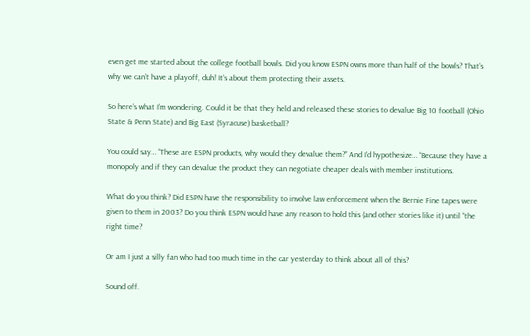even get me started about the college football bowls. Did you know ESPN owns more than half of the bowls? That’s why we can’t have a playoff, duh! It’s about them protecting their assets.

So here’s what I’m wondering. Could it be that they held and released these stories to devalue Big 10 football (Ohio State & Penn State) and Big East (Syracuse) basketball?

You could say… “These are ESPN products, why would they devalue them?” And I’d hypothesize… “Because they have a monopoly and if they can devalue the product they can negotiate cheaper deals with member institutions.

What do you think? Did ESPN have the responsibility to involve law enforcement when the Bernie Fine tapes were given to them in 2003? Do you think ESPN would have any reason to hold this (and other stories like it) until “the right time?

Or am I just a silly fan who had too much time in the car yesterday to think about all of this?

Sound off.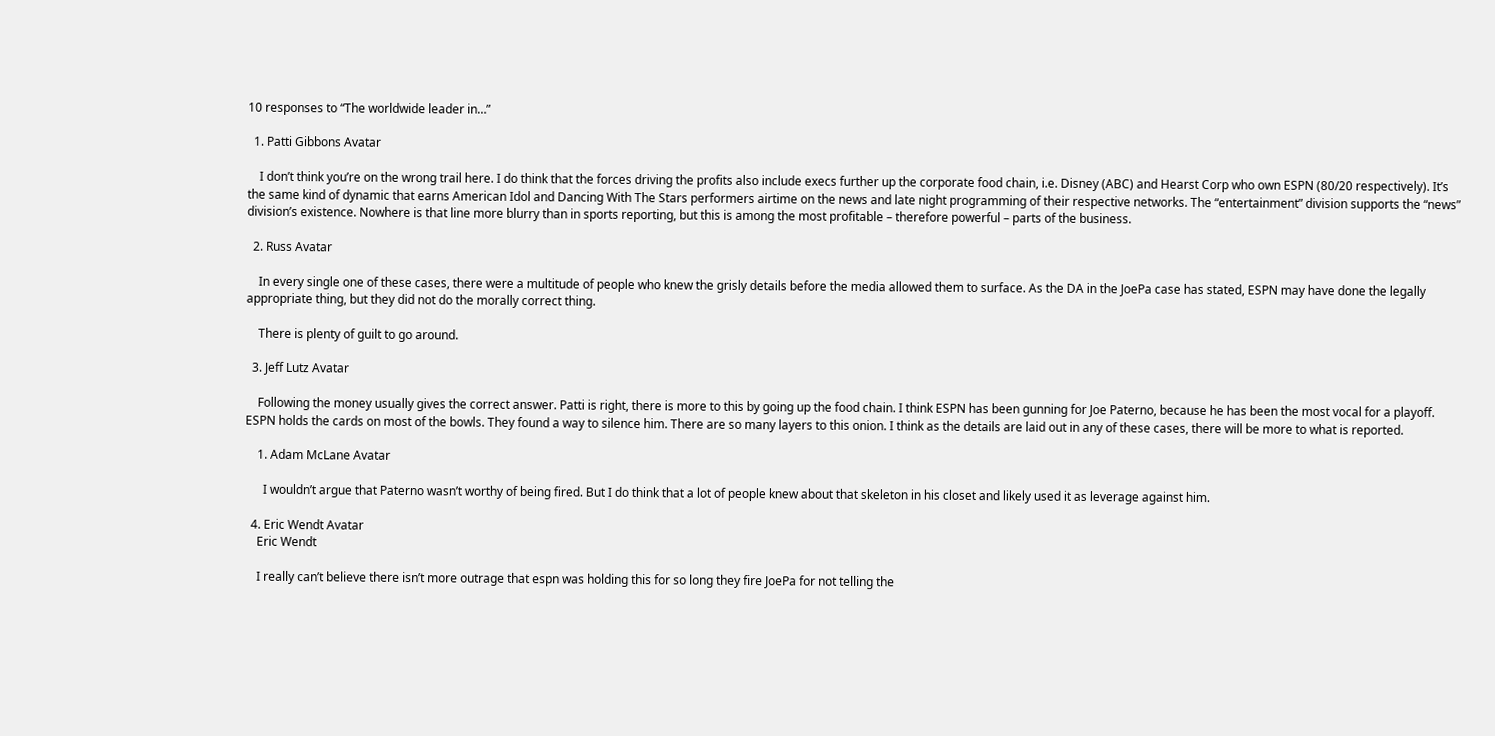10 responses to “The worldwide leader in…”

  1. Patti Gibbons Avatar

    I don’t think you’re on the wrong trail here. I do think that the forces driving the profits also include execs further up the corporate food chain, i.e. Disney (ABC) and Hearst Corp who own ESPN (80/20 respectively). It’s the same kind of dynamic that earns American Idol and Dancing With The Stars performers airtime on the news and late night programming of their respective networks. The “entertainment” division supports the “news” division’s existence. Nowhere is that line more blurry than in sports reporting, but this is among the most profitable – therefore powerful – parts of the business.

  2. Russ Avatar

    In every single one of these cases, there were a multitude of people who knew the grisly details before the media allowed them to surface. As the DA in the JoePa case has stated, ESPN may have done the legally appropriate thing, but they did not do the morally correct thing.

    There is plenty of guilt to go around.

  3. Jeff Lutz Avatar

    Following the money usually gives the correct answer. Patti is right, there is more to this by going up the food chain. I think ESPN has been gunning for Joe Paterno, because he has been the most vocal for a playoff. ESPN holds the cards on most of the bowls. They found a way to silence him. There are so many layers to this onion. I think as the details are laid out in any of these cases, there will be more to what is reported.

    1. Adam McLane Avatar

      I wouldn’t argue that Paterno wasn’t worthy of being fired. But I do think that a lot of people knew about that skeleton in his closet and likely used it as leverage against him.

  4. Eric Wendt Avatar
    Eric Wendt

    I really can’t believe there isn’t more outrage that espn was holding this for so long they fire JoePa for not telling the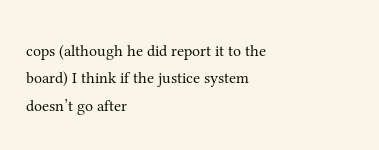cops (although he did report it to the board) I think if the justice system doesn’t go after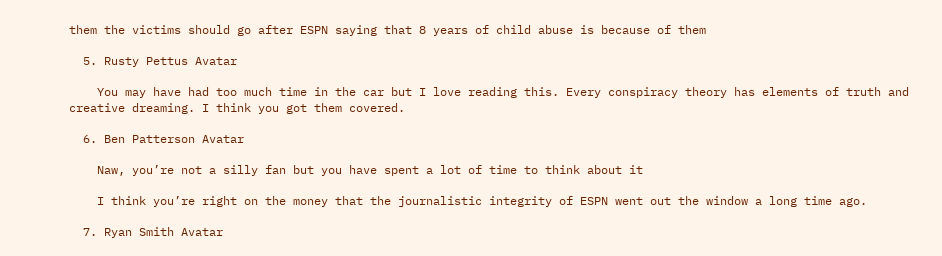them the victims should go after ESPN saying that 8 years of child abuse is because of them

  5. Rusty Pettus Avatar

    You may have had too much time in the car but I love reading this. Every conspiracy theory has elements of truth and creative dreaming. I think you got them covered.

  6. Ben Patterson Avatar

    Naw, you’re not a silly fan but you have spent a lot of time to think about it

    I think you’re right on the money that the journalistic integrity of ESPN went out the window a long time ago.

  7. Ryan Smith Avatar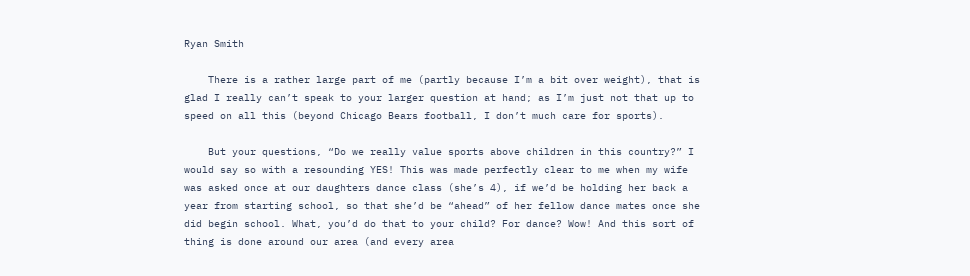Ryan Smith

    There is a rather large part of me (partly because I’m a bit over weight), that is glad I really can’t speak to your larger question at hand; as I’m just not that up to speed on all this (beyond Chicago Bears football, I don’t much care for sports).

    But your questions, “Do we really value sports above children in this country?” I would say so with a resounding YES! This was made perfectly clear to me when my wife was asked once at our daughters dance class (she’s 4), if we’d be holding her back a year from starting school, so that she’d be “ahead” of her fellow dance mates once she did begin school. What, you’d do that to your child? For dance? Wow! And this sort of thing is done around our area (and every area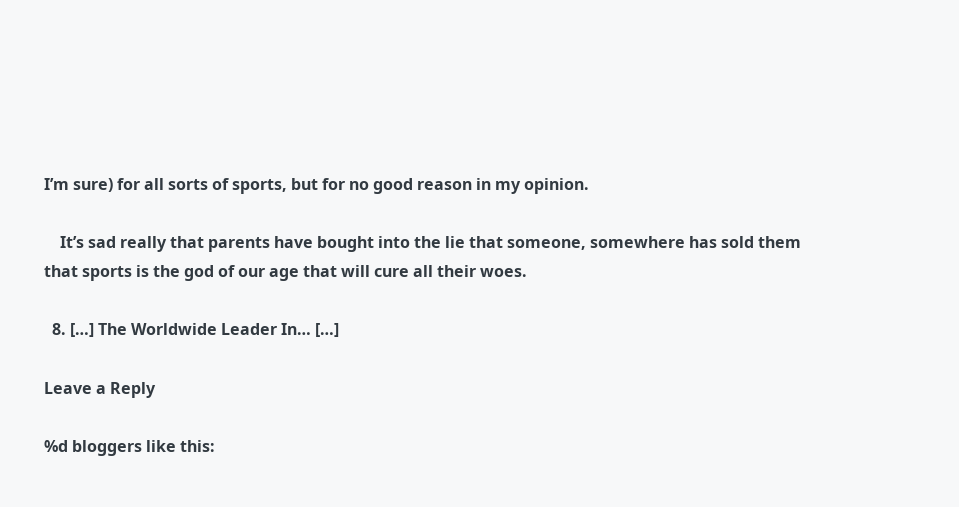I’m sure) for all sorts of sports, but for no good reason in my opinion.

    It’s sad really that parents have bought into the lie that someone, somewhere has sold them that sports is the god of our age that will cure all their woes.

  8. […] The Worldwide Leader In… […]

Leave a Reply

%d bloggers like this: